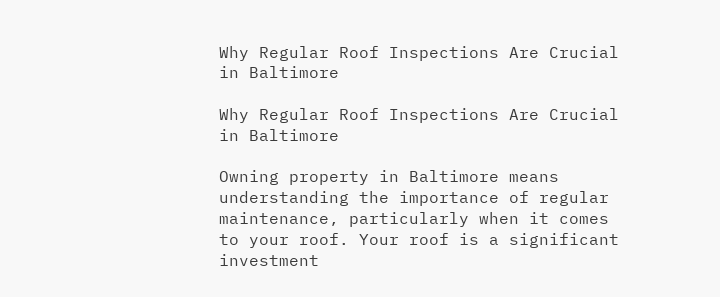Why Regular Roof Inspections Are Crucial in Baltimore

Why Regular Roof Inspections Are Crucial in Baltimore

Owning property in Baltimore means understanding the importance of regular maintenance, particularly when it comes to your roof. Your roof is a significant investment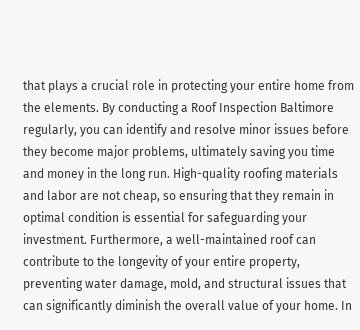that plays a crucial role in protecting your entire home from the elements. By conducting a Roof Inspection Baltimore regularly, you can identify and resolve minor issues before they become major problems, ultimately saving you time and money in the long run. High-quality roofing materials and labor are not cheap, so ensuring that they remain in optimal condition is essential for safeguarding your investment. Furthermore, a well-maintained roof can contribute to the longevity of your entire property, preventing water damage, mold, and structural issues that can significantly diminish the overall value of your home. In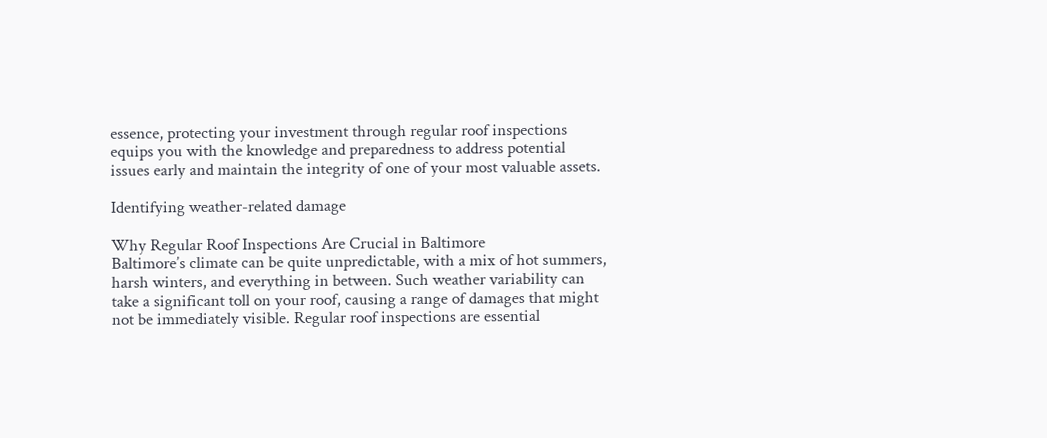essence, protecting your investment through regular roof inspections equips you with the knowledge and preparedness to address potential issues early and maintain the integrity of one of your most valuable assets.

Identifying weather-related damage

Why Regular Roof Inspections Are Crucial in Baltimore
Baltimore’s climate can be quite unpredictable, with a mix of hot summers, harsh winters, and everything in between. Such weather variability can take a significant toll on your roof, causing a range of damages that might not be immediately visible. Regular roof inspections are essential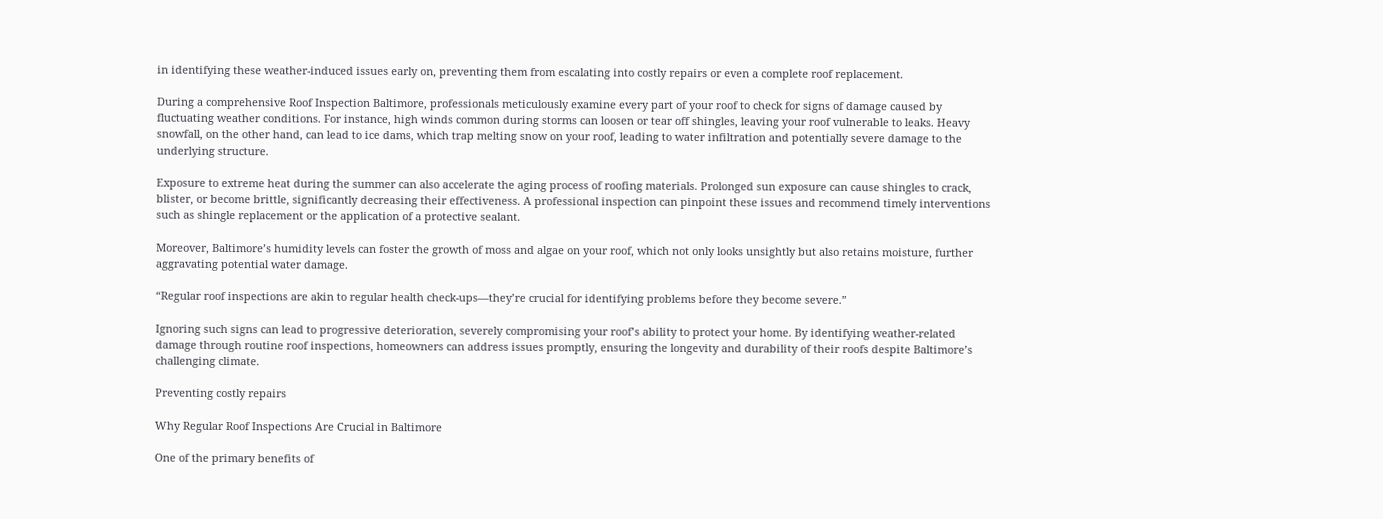in identifying these weather-induced issues early on, preventing them from escalating into costly repairs or even a complete roof replacement.

During a comprehensive Roof Inspection Baltimore, professionals meticulously examine every part of your roof to check for signs of damage caused by fluctuating weather conditions. For instance, high winds common during storms can loosen or tear off shingles, leaving your roof vulnerable to leaks. Heavy snowfall, on the other hand, can lead to ice dams, which trap melting snow on your roof, leading to water infiltration and potentially severe damage to the underlying structure.

Exposure to extreme heat during the summer can also accelerate the aging process of roofing materials. Prolonged sun exposure can cause shingles to crack, blister, or become brittle, significantly decreasing their effectiveness. A professional inspection can pinpoint these issues and recommend timely interventions such as shingle replacement or the application of a protective sealant.

Moreover, Baltimore’s humidity levels can foster the growth of moss and algae on your roof, which not only looks unsightly but also retains moisture, further aggravating potential water damage.

“Regular roof inspections are akin to regular health check-ups—they’re crucial for identifying problems before they become severe.”

Ignoring such signs can lead to progressive deterioration, severely compromising your roof’s ability to protect your home. By identifying weather-related damage through routine roof inspections, homeowners can address issues promptly, ensuring the longevity and durability of their roofs despite Baltimore’s challenging climate.

Preventing costly repairs

Why Regular Roof Inspections Are Crucial in Baltimore

One of the primary benefits of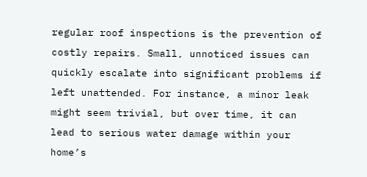regular roof inspections is the prevention of costly repairs. Small, unnoticed issues can quickly escalate into significant problems if left unattended. For instance, a minor leak might seem trivial, but over time, it can lead to serious water damage within your home’s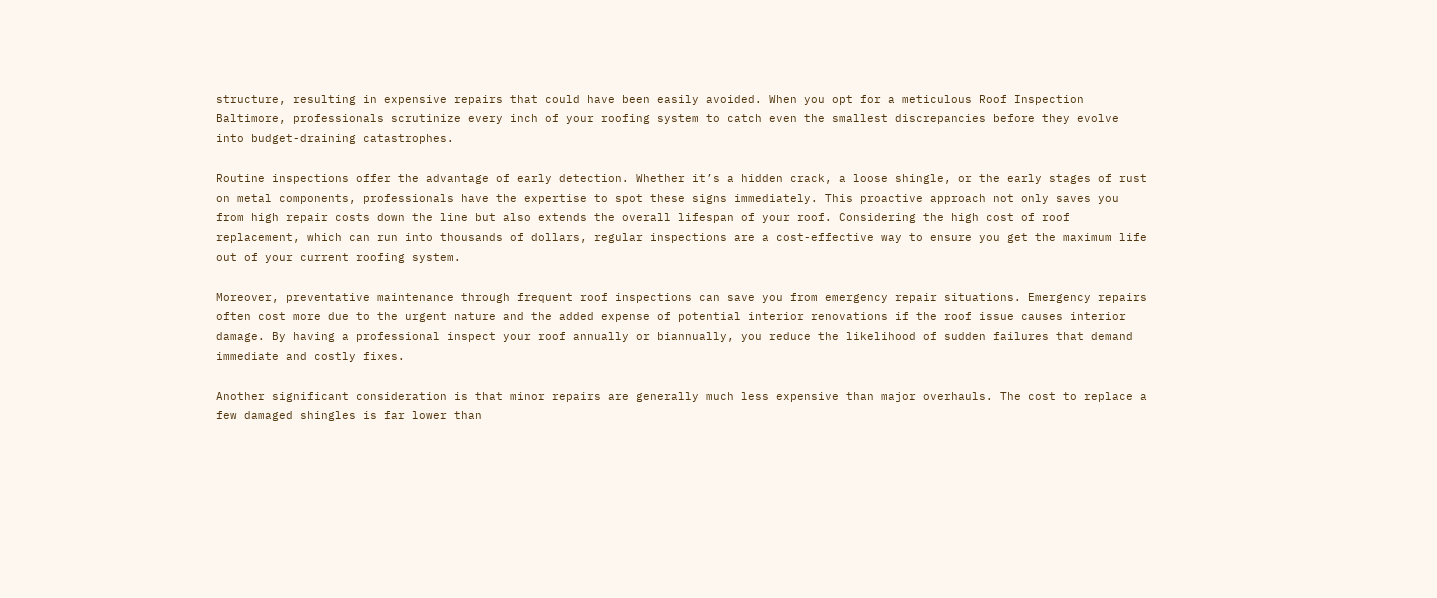structure, resulting in expensive repairs that could have been easily avoided. When you opt for a meticulous Roof Inspection Baltimore, professionals scrutinize every inch of your roofing system to catch even the smallest discrepancies before they evolve into budget-draining catastrophes.

Routine inspections offer the advantage of early detection. Whether it’s a hidden crack, a loose shingle, or the early stages of rust on metal components, professionals have the expertise to spot these signs immediately. This proactive approach not only saves you from high repair costs down the line but also extends the overall lifespan of your roof. Considering the high cost of roof replacement, which can run into thousands of dollars, regular inspections are a cost-effective way to ensure you get the maximum life out of your current roofing system.

Moreover, preventative maintenance through frequent roof inspections can save you from emergency repair situations. Emergency repairs often cost more due to the urgent nature and the added expense of potential interior renovations if the roof issue causes interior damage. By having a professional inspect your roof annually or biannually, you reduce the likelihood of sudden failures that demand immediate and costly fixes.

Another significant consideration is that minor repairs are generally much less expensive than major overhauls. The cost to replace a few damaged shingles is far lower than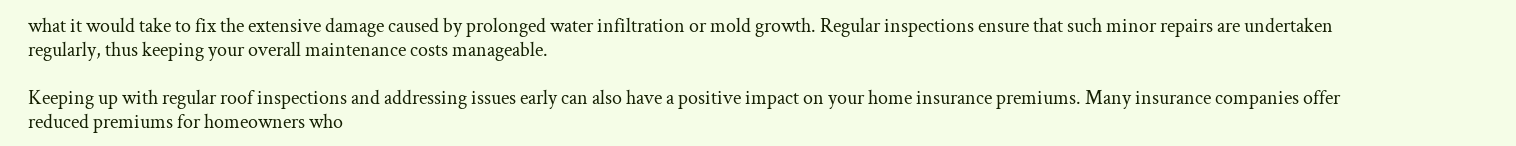what it would take to fix the extensive damage caused by prolonged water infiltration or mold growth. Regular inspections ensure that such minor repairs are undertaken regularly, thus keeping your overall maintenance costs manageable.

Keeping up with regular roof inspections and addressing issues early can also have a positive impact on your home insurance premiums. Many insurance companies offer reduced premiums for homeowners who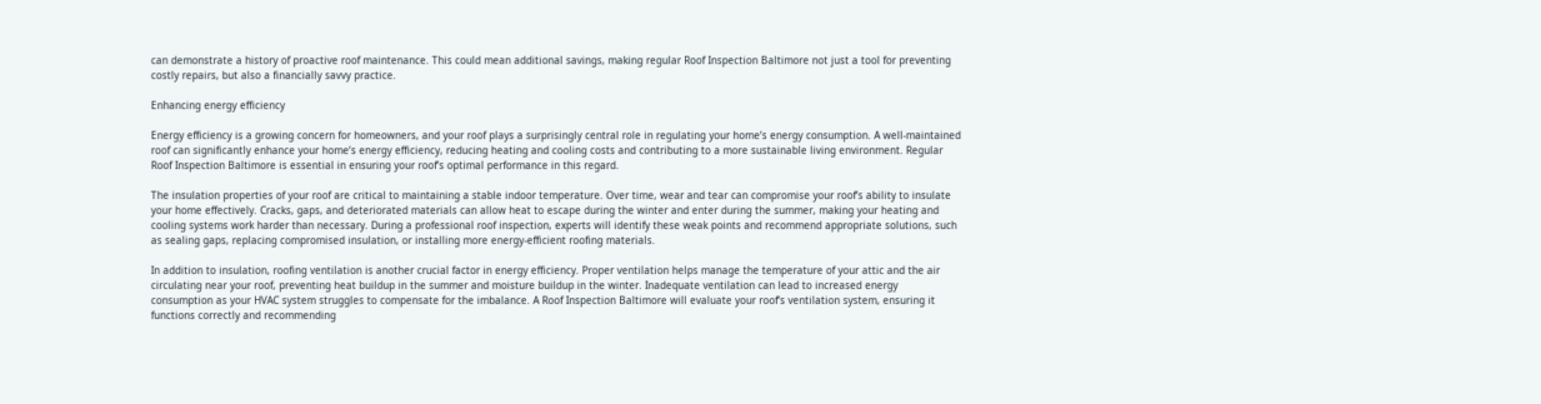can demonstrate a history of proactive roof maintenance. This could mean additional savings, making regular Roof Inspection Baltimore not just a tool for preventing costly repairs, but also a financially savvy practice.

Enhancing energy efficiency

Energy efficiency is a growing concern for homeowners, and your roof plays a surprisingly central role in regulating your home’s energy consumption. A well-maintained roof can significantly enhance your home’s energy efficiency, reducing heating and cooling costs and contributing to a more sustainable living environment. Regular Roof Inspection Baltimore is essential in ensuring your roof’s optimal performance in this regard.

The insulation properties of your roof are critical to maintaining a stable indoor temperature. Over time, wear and tear can compromise your roof’s ability to insulate your home effectively. Cracks, gaps, and deteriorated materials can allow heat to escape during the winter and enter during the summer, making your heating and cooling systems work harder than necessary. During a professional roof inspection, experts will identify these weak points and recommend appropriate solutions, such as sealing gaps, replacing compromised insulation, or installing more energy-efficient roofing materials.

In addition to insulation, roofing ventilation is another crucial factor in energy efficiency. Proper ventilation helps manage the temperature of your attic and the air circulating near your roof, preventing heat buildup in the summer and moisture buildup in the winter. Inadequate ventilation can lead to increased energy consumption as your HVAC system struggles to compensate for the imbalance. A Roof Inspection Baltimore will evaluate your roof’s ventilation system, ensuring it functions correctly and recommending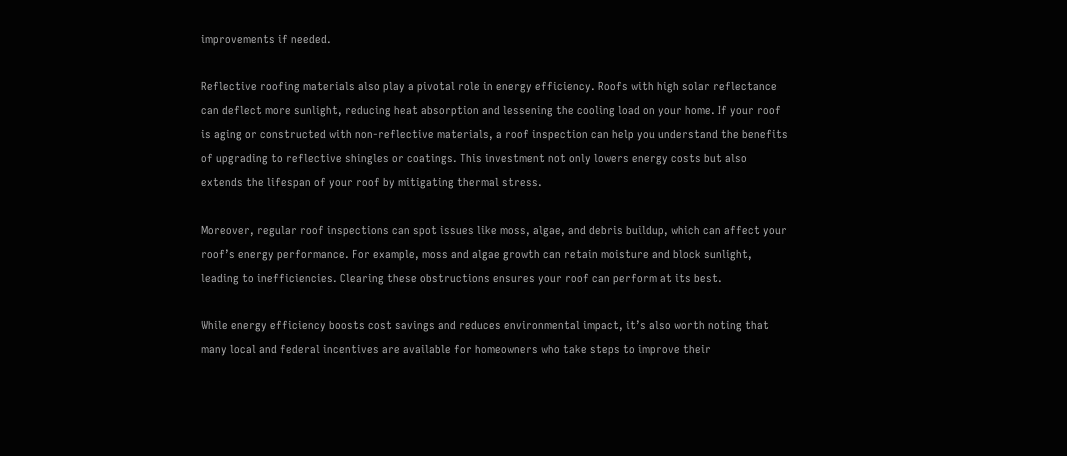improvements if needed.

Reflective roofing materials also play a pivotal role in energy efficiency. Roofs with high solar reflectance can deflect more sunlight, reducing heat absorption and lessening the cooling load on your home. If your roof is aging or constructed with non-reflective materials, a roof inspection can help you understand the benefits of upgrading to reflective shingles or coatings. This investment not only lowers energy costs but also extends the lifespan of your roof by mitigating thermal stress.

Moreover, regular roof inspections can spot issues like moss, algae, and debris buildup, which can affect your roof’s energy performance. For example, moss and algae growth can retain moisture and block sunlight, leading to inefficiencies. Clearing these obstructions ensures your roof can perform at its best.

While energy efficiency boosts cost savings and reduces environmental impact, it’s also worth noting that many local and federal incentives are available for homeowners who take steps to improve their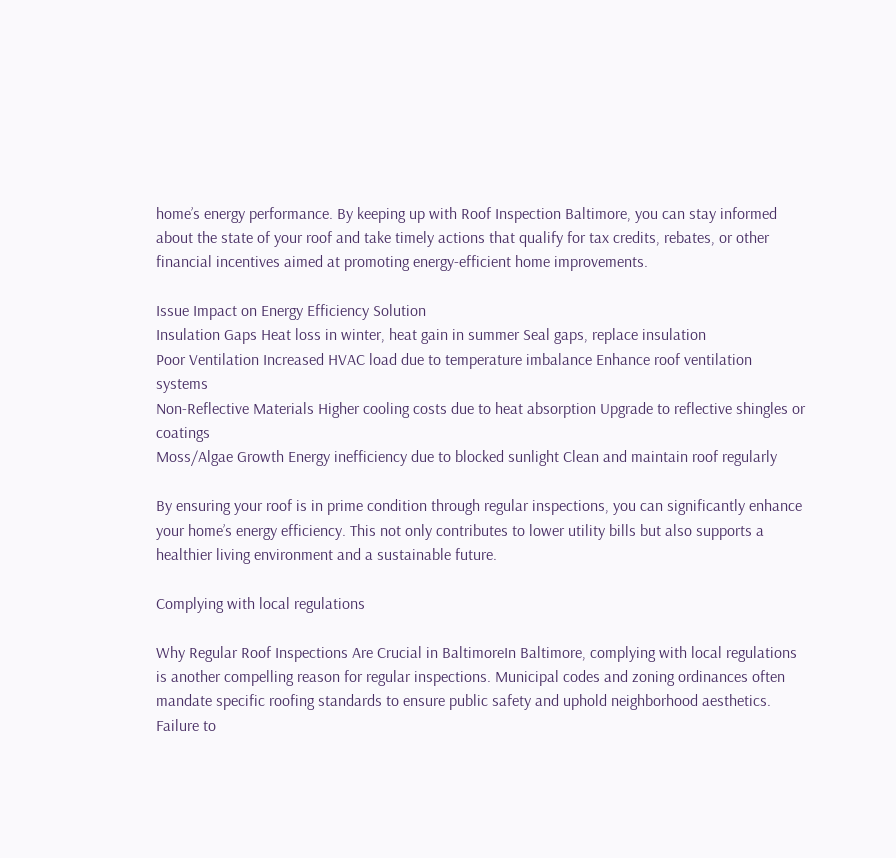home’s energy performance. By keeping up with Roof Inspection Baltimore, you can stay informed about the state of your roof and take timely actions that qualify for tax credits, rebates, or other financial incentives aimed at promoting energy-efficient home improvements.

Issue Impact on Energy Efficiency Solution
Insulation Gaps Heat loss in winter, heat gain in summer Seal gaps, replace insulation
Poor Ventilation Increased HVAC load due to temperature imbalance Enhance roof ventilation systems
Non-Reflective Materials Higher cooling costs due to heat absorption Upgrade to reflective shingles or coatings
Moss/Algae Growth Energy inefficiency due to blocked sunlight Clean and maintain roof regularly

By ensuring your roof is in prime condition through regular inspections, you can significantly enhance your home’s energy efficiency. This not only contributes to lower utility bills but also supports a healthier living environment and a sustainable future.

Complying with local regulations

Why Regular Roof Inspections Are Crucial in BaltimoreIn Baltimore, complying with local regulations is another compelling reason for regular inspections. Municipal codes and zoning ordinances often mandate specific roofing standards to ensure public safety and uphold neighborhood aesthetics. Failure to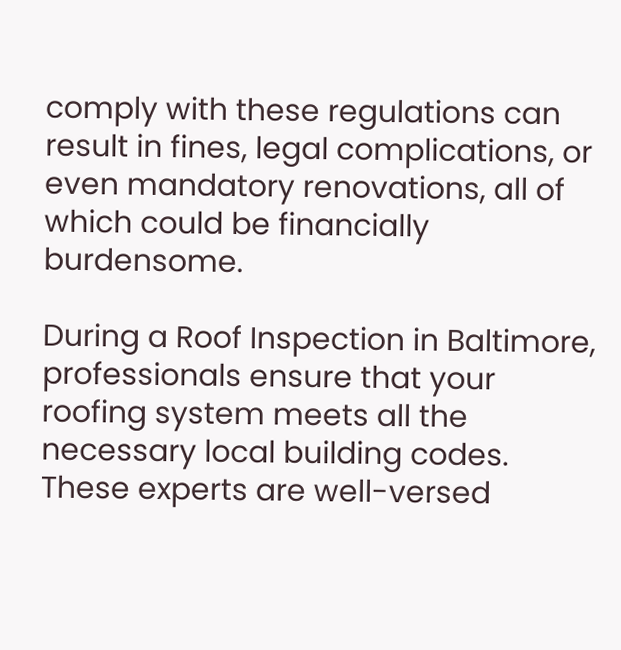comply with these regulations can result in fines, legal complications, or even mandatory renovations, all of which could be financially burdensome.

During a Roof Inspection in Baltimore, professionals ensure that your roofing system meets all the necessary local building codes. These experts are well-versed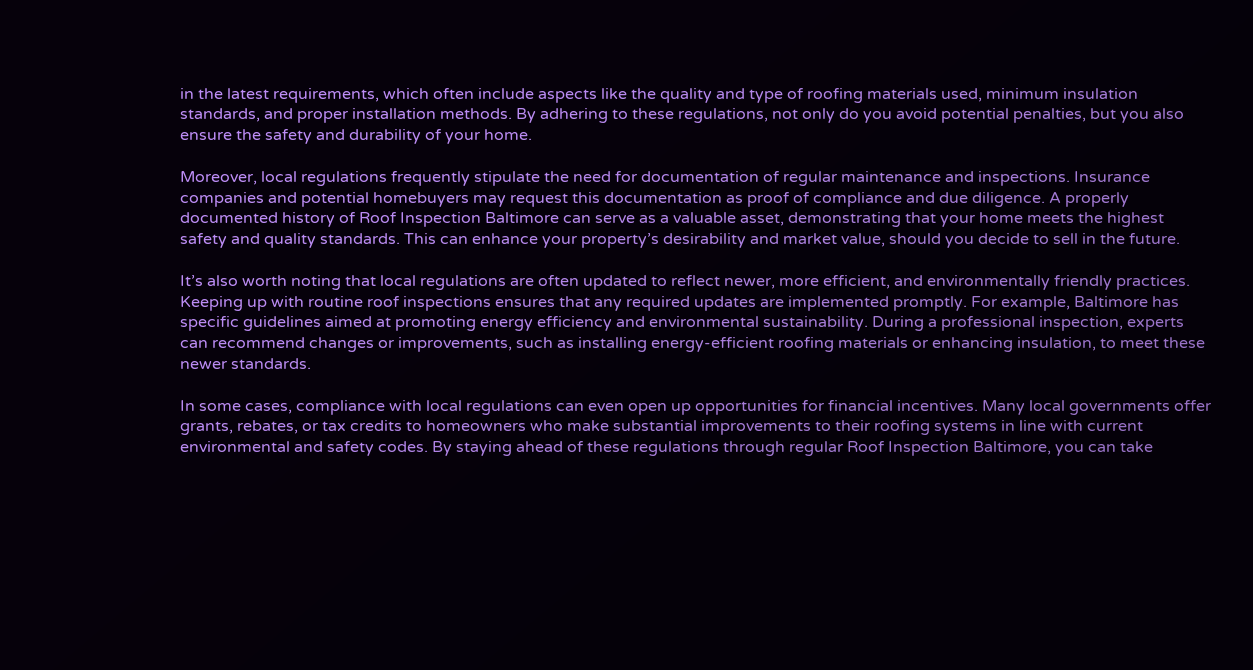in the latest requirements, which often include aspects like the quality and type of roofing materials used, minimum insulation standards, and proper installation methods. By adhering to these regulations, not only do you avoid potential penalties, but you also ensure the safety and durability of your home.

Moreover, local regulations frequently stipulate the need for documentation of regular maintenance and inspections. Insurance companies and potential homebuyers may request this documentation as proof of compliance and due diligence. A properly documented history of Roof Inspection Baltimore can serve as a valuable asset, demonstrating that your home meets the highest safety and quality standards. This can enhance your property’s desirability and market value, should you decide to sell in the future.

It’s also worth noting that local regulations are often updated to reflect newer, more efficient, and environmentally friendly practices. Keeping up with routine roof inspections ensures that any required updates are implemented promptly. For example, Baltimore has specific guidelines aimed at promoting energy efficiency and environmental sustainability. During a professional inspection, experts can recommend changes or improvements, such as installing energy-efficient roofing materials or enhancing insulation, to meet these newer standards.

In some cases, compliance with local regulations can even open up opportunities for financial incentives. Many local governments offer grants, rebates, or tax credits to homeowners who make substantial improvements to their roofing systems in line with current environmental and safety codes. By staying ahead of these regulations through regular Roof Inspection Baltimore, you can take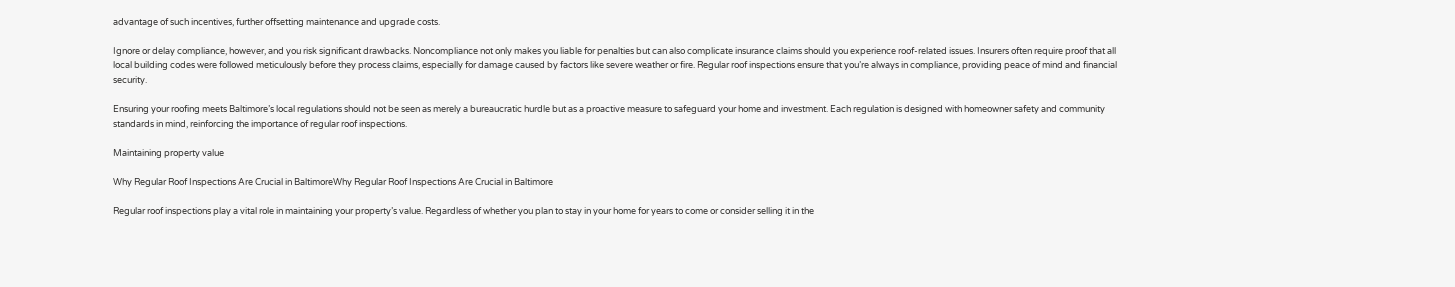advantage of such incentives, further offsetting maintenance and upgrade costs.

Ignore or delay compliance, however, and you risk significant drawbacks. Noncompliance not only makes you liable for penalties but can also complicate insurance claims should you experience roof-related issues. Insurers often require proof that all local building codes were followed meticulously before they process claims, especially for damage caused by factors like severe weather or fire. Regular roof inspections ensure that you’re always in compliance, providing peace of mind and financial security.

Ensuring your roofing meets Baltimore’s local regulations should not be seen as merely a bureaucratic hurdle but as a proactive measure to safeguard your home and investment. Each regulation is designed with homeowner safety and community standards in mind, reinforcing the importance of regular roof inspections.

Maintaining property value

Why Regular Roof Inspections Are Crucial in BaltimoreWhy Regular Roof Inspections Are Crucial in Baltimore

Regular roof inspections play a vital role in maintaining your property’s value. Regardless of whether you plan to stay in your home for years to come or consider selling it in the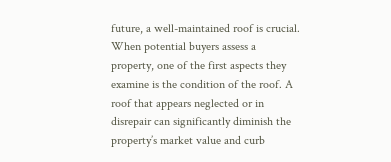future, a well-maintained roof is crucial. When potential buyers assess a property, one of the first aspects they examine is the condition of the roof. A roof that appears neglected or in disrepair can significantly diminish the property’s market value and curb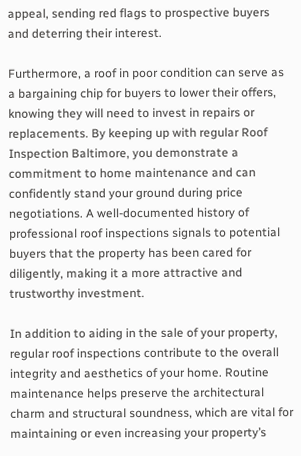appeal, sending red flags to prospective buyers and deterring their interest.

Furthermore, a roof in poor condition can serve as a bargaining chip for buyers to lower their offers, knowing they will need to invest in repairs or replacements. By keeping up with regular Roof Inspection Baltimore, you demonstrate a commitment to home maintenance and can confidently stand your ground during price negotiations. A well-documented history of professional roof inspections signals to potential buyers that the property has been cared for diligently, making it a more attractive and trustworthy investment.

In addition to aiding in the sale of your property, regular roof inspections contribute to the overall integrity and aesthetics of your home. Routine maintenance helps preserve the architectural charm and structural soundness, which are vital for maintaining or even increasing your property’s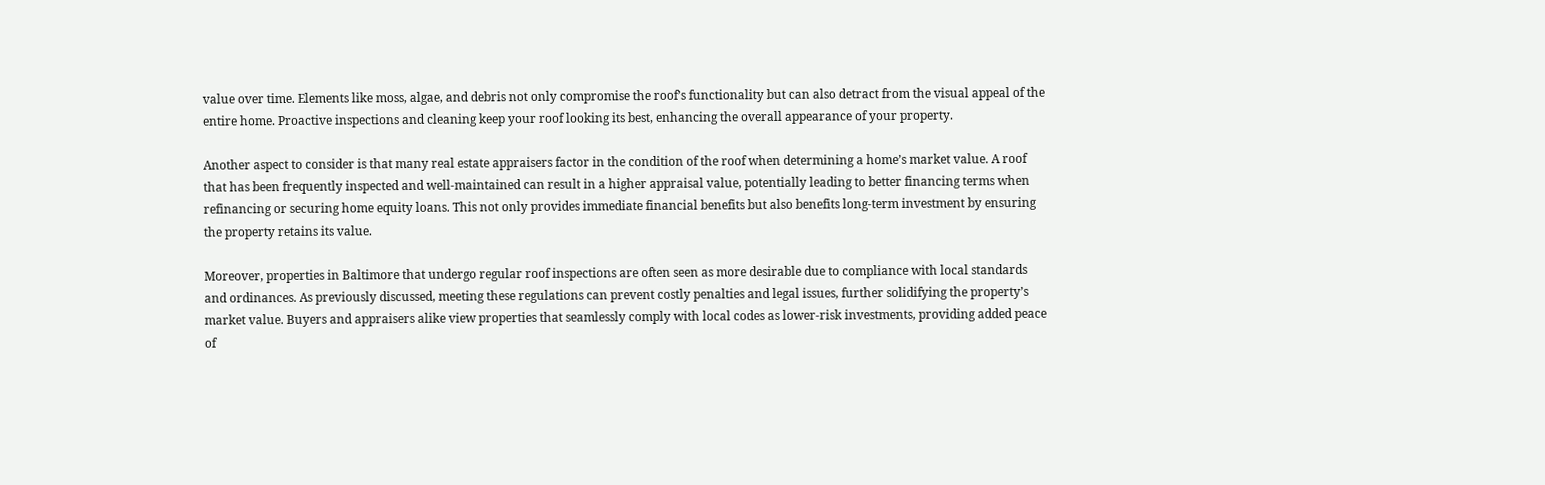value over time. Elements like moss, algae, and debris not only compromise the roof’s functionality but can also detract from the visual appeal of the entire home. Proactive inspections and cleaning keep your roof looking its best, enhancing the overall appearance of your property.

Another aspect to consider is that many real estate appraisers factor in the condition of the roof when determining a home’s market value. A roof that has been frequently inspected and well-maintained can result in a higher appraisal value, potentially leading to better financing terms when refinancing or securing home equity loans. This not only provides immediate financial benefits but also benefits long-term investment by ensuring the property retains its value.

Moreover, properties in Baltimore that undergo regular roof inspections are often seen as more desirable due to compliance with local standards and ordinances. As previously discussed, meeting these regulations can prevent costly penalties and legal issues, further solidifying the property’s market value. Buyers and appraisers alike view properties that seamlessly comply with local codes as lower-risk investments, providing added peace of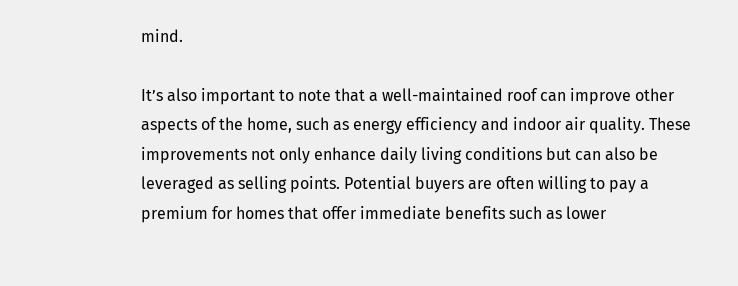mind.

It’s also important to note that a well-maintained roof can improve other aspects of the home, such as energy efficiency and indoor air quality. These improvements not only enhance daily living conditions but can also be leveraged as selling points. Potential buyers are often willing to pay a premium for homes that offer immediate benefits such as lower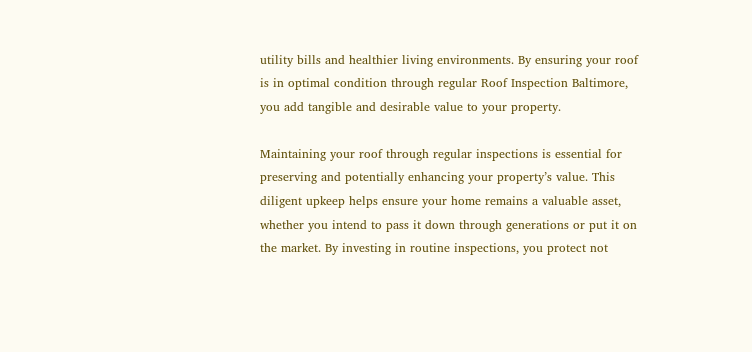utility bills and healthier living environments. By ensuring your roof is in optimal condition through regular Roof Inspection Baltimore, you add tangible and desirable value to your property.

Maintaining your roof through regular inspections is essential for preserving and potentially enhancing your property’s value. This diligent upkeep helps ensure your home remains a valuable asset, whether you intend to pass it down through generations or put it on the market. By investing in routine inspections, you protect not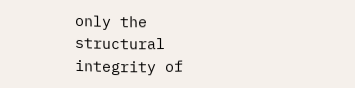only the structural integrity of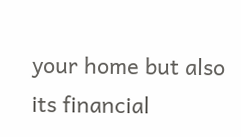your home but also its financial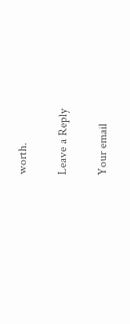worth.

Leave a Reply

Your email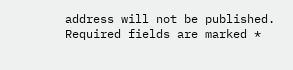address will not be published. Required fields are marked *